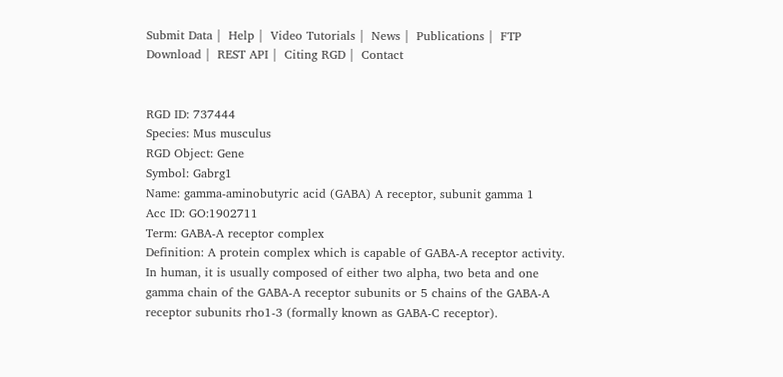Submit Data |  Help |  Video Tutorials |  News |  Publications |  FTP Download |  REST API |  Citing RGD |  Contact


RGD ID: 737444
Species: Mus musculus
RGD Object: Gene
Symbol: Gabrg1
Name: gamma-aminobutyric acid (GABA) A receptor, subunit gamma 1
Acc ID: GO:1902711
Term: GABA-A receptor complex
Definition: A protein complex which is capable of GABA-A receptor activity. In human, it is usually composed of either two alpha, two beta and one gamma chain of the GABA-A receptor subunits or 5 chains of the GABA-A receptor subunits rho1-3 (formally known as GABA-C receptor).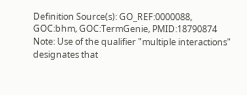Definition Source(s): GO_REF:0000088, GOC:bhm, GOC:TermGenie, PMID:18790874
Note: Use of the qualifier "multiple interactions" designates that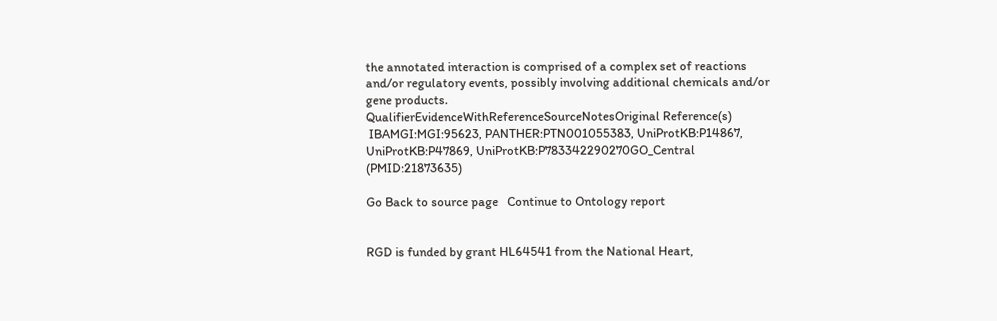the annotated interaction is comprised of a complex set of reactions and/or regulatory events, possibly involving additional chemicals and/or gene products.
QualifierEvidenceWithReferenceSourceNotesOriginal Reference(s)
 IBAMGI:MGI:95623, PANTHER:PTN001055383, UniProtKB:P14867, UniProtKB:P47869, UniProtKB:P783342290270GO_Central (PMID:21873635)

Go Back to source page   Continue to Ontology report


RGD is funded by grant HL64541 from the National Heart,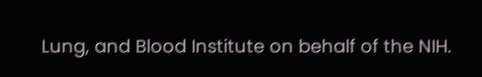Lung, and Blood Institute on behalf of the NIH.